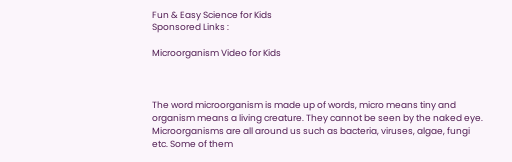Fun & Easy Science for Kids
Sponsored Links :

Microorganism Video for Kids



The word microorganism is made up of words, micro means tiny and organism means a living creature. They cannot be seen by the naked eye. Microorganisms are all around us such as bacteria, viruses, algae, fungi etc. Some of them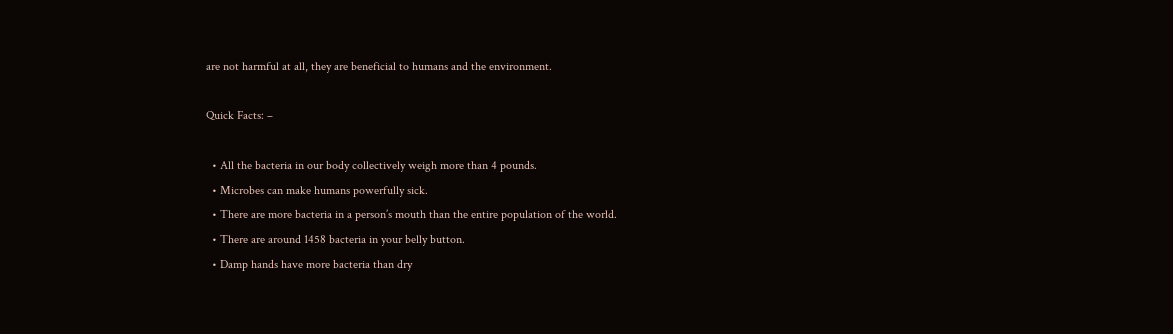are not harmful at all, they are beneficial to humans and the environment.

Quick Facts: –

  • All the bacteria in our body collectively weigh more than 4 pounds.
  • Microbes can make humans powerfully sick.
  • There are more bacteria in a person’s mouth than the entire population of the world.
  • There are around 1458 bacteria in your belly button.
  • Damp hands have more bacteria than dry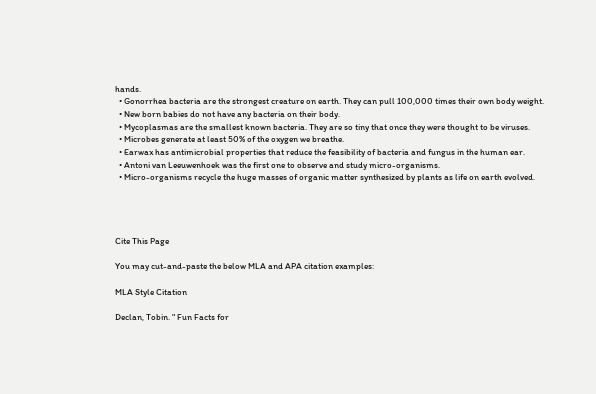hands.
  • Gonorrhea bacteria are the strongest creature on earth. They can pull 100,000 times their own body weight.
  • New born babies do not have any bacteria on their body.
  • Mycoplasmas are the smallest known bacteria. They are so tiny that once they were thought to be viruses.
  • Microbes generate at least 50% of the oxygen we breathe.
  • Earwax has antimicrobial properties that reduce the feasibility of bacteria and fungus in the human ear.
  • Antoni van Leeuwenhoek was the first one to observe and study micro-organisms.
  • Micro-organisms recycle the huge masses of organic matter synthesized by plants as life on earth evolved.




Cite This Page

You may cut-and-paste the below MLA and APA citation examples:

MLA Style Citation

Declan, Tobin. " Fun Facts for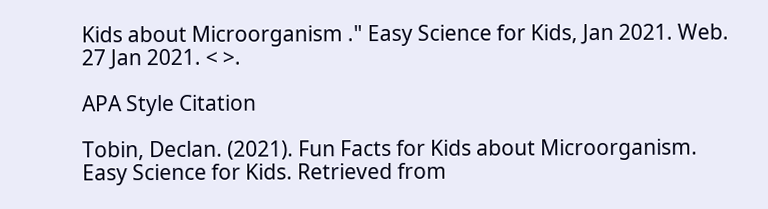Kids about Microorganism ." Easy Science for Kids, Jan 2021. Web. 27 Jan 2021. < >.

APA Style Citation

Tobin, Declan. (2021). Fun Facts for Kids about Microorganism. Easy Science for Kids. Retrieved from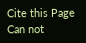Cite this Page
Can not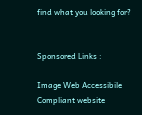find what you looking for?


Sponsored Links :

Image Web Accessibile Compliant website